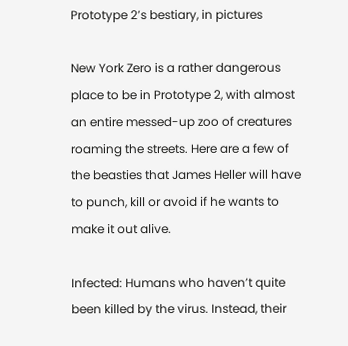Prototype 2’s bestiary, in pictures

New York Zero is a rather dangerous place to be in Prototype 2, with almost an entire messed-up zoo of creatures roaming the streets. Here are a few of the beasties that James Heller will have to punch, kill or avoid if he wants to make it out alive.

Infected: Humans who haven’t quite been killed by the virus. Instead, their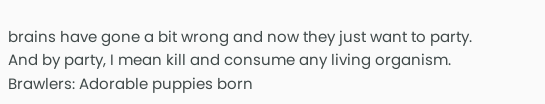brains have gone a bit wrong and now they just want to party. And by party, I mean kill and consume any living organism.
Brawlers: Adorable puppies born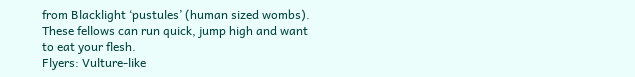from Blacklight ‘pustules’ (human sized wombs). These fellows can run quick, jump high and want to eat your flesh.
Flyers: Vulture-like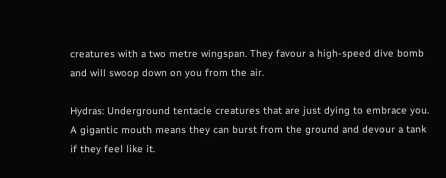creatures with a two metre wingspan. They favour a high-speed dive bomb and will swoop down on you from the air.

Hydras: Underground tentacle creatures that are just dying to embrace you. A gigantic mouth means they can burst from the ground and devour a tank if they feel like it.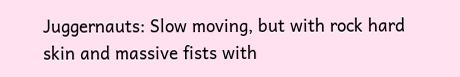Juggernauts: Slow moving, but with rock hard skin and massive fists with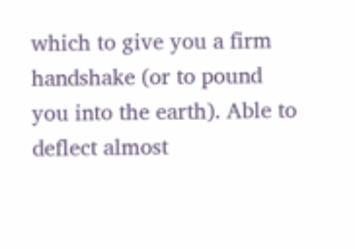which to give you a firm handshake (or to pound you into the earth). Able to deflect almost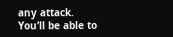any attack.
You’ll be able to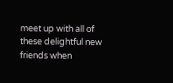meet up with all of these delightful new friends when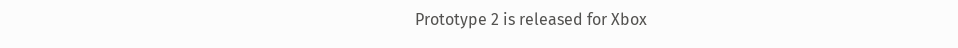Prototype 2 is released for Xbox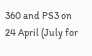360 and PS3 on 24 April (July for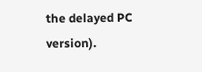the delayed PC version).